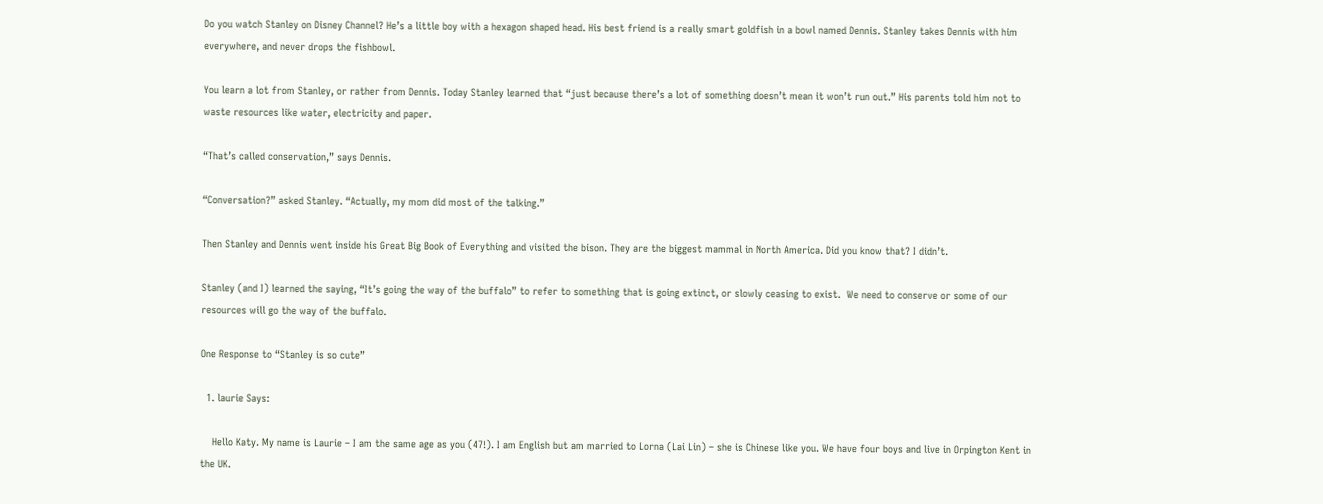Do you watch Stanley on Disney Channel? He’s a little boy with a hexagon shaped head. His best friend is a really smart goldfish in a bowl named Dennis. Stanley takes Dennis with him everywhere, and never drops the fishbowl.

You learn a lot from Stanley, or rather from Dennis. Today Stanley learned that “just because there’s a lot of something doesn’t mean it won’t run out.” His parents told him not to waste resources like water, electricity and paper.

“That’s called conservation,” says Dennis.

“Conversation?” asked Stanley. “Actually, my mom did most of the talking.”

Then Stanley and Dennis went inside his Great Big Book of Everything and visited the bison. They are the biggest mammal in North America. Did you know that? I didn’t.

Stanley (and I) learned the saying, “It’s going the way of the buffalo” to refer to something that is going extinct, or slowly ceasing to exist.  We need to conserve or some of our resources will go the way of the buffalo.

One Response to “Stanley is so cute”

  1. laurie Says:

    Hello Katy. My name is Laurie – I am the same age as you (47!). I am English but am married to Lorna (Lai Lin) – she is Chinese like you. We have four boys and live in Orpington Kent in the UK.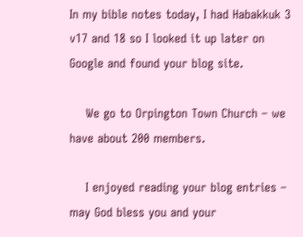In my bible notes today, I had Habakkuk 3 v17 and 18 so I looked it up later on Google and found your blog site.

    We go to Orpington Town Church – we have about 200 members.

    I enjoyed reading your blog entries – may God bless you and your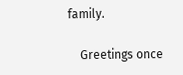family.

    Greetings once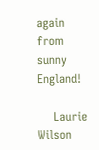again from sunny England!

    Laurie Wilson